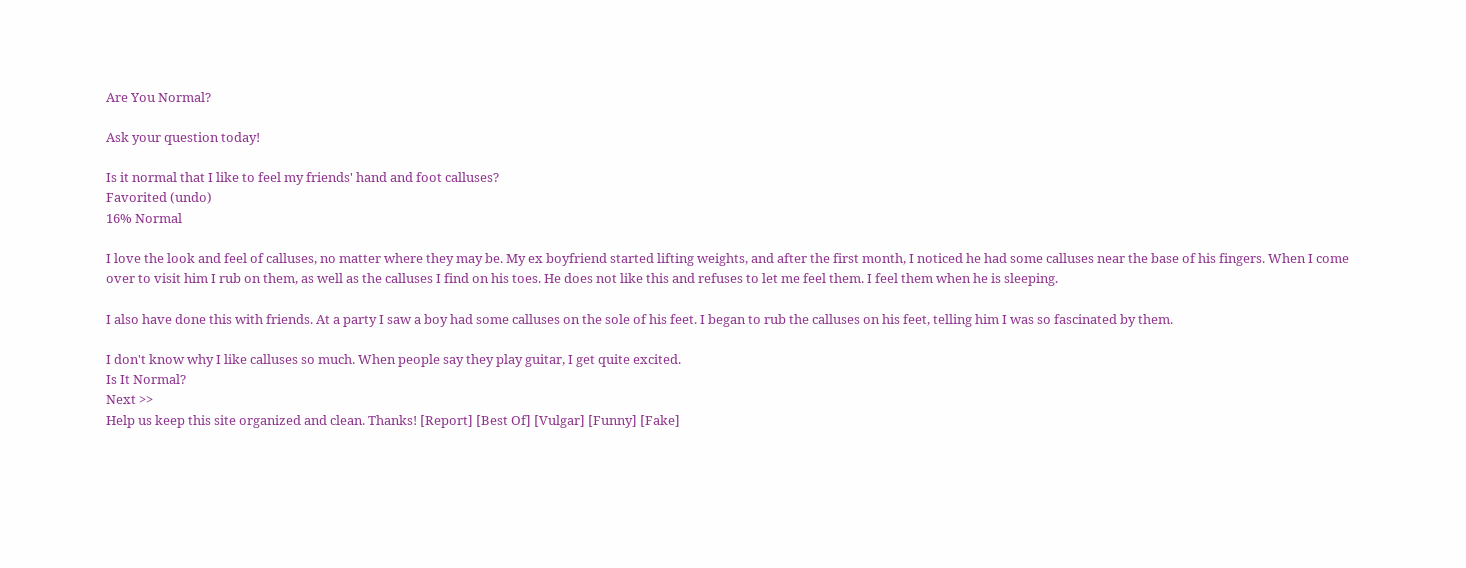Are You Normal?

Ask your question today!

Is it normal that I like to feel my friends' hand and foot calluses?
Favorited (undo)
16% Normal

I love the look and feel of calluses, no matter where they may be. My ex boyfriend started lifting weights, and after the first month, I noticed he had some calluses near the base of his fingers. When I come over to visit him I rub on them, as well as the calluses I find on his toes. He does not like this and refuses to let me feel them. I feel them when he is sleeping.

I also have done this with friends. At a party I saw a boy had some calluses on the sole of his feet. I began to rub the calluses on his feet, telling him I was so fascinated by them.

I don't know why I like calluses so much. When people say they play guitar, I get quite excited.
Is It Normal?
Next >>
Help us keep this site organized and clean. Thanks! [Report] [Best Of] [Vulgar] [Funny] [Fake]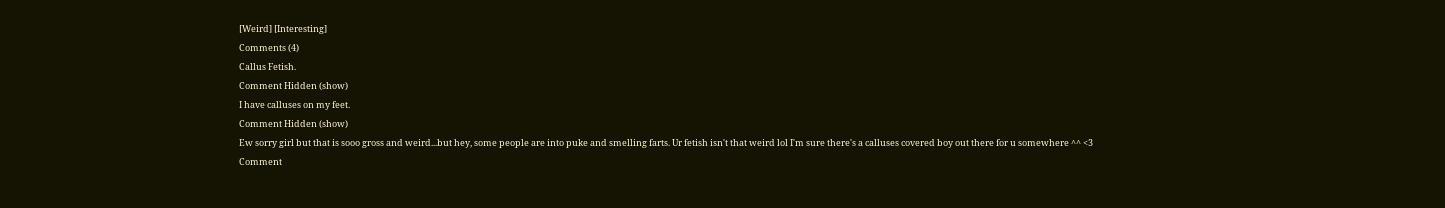[Weird] [Interesting]
Comments (4)
Callus Fetish.
Comment Hidden (show)
I have calluses on my feet.
Comment Hidden (show)
Ew sorry girl but that is sooo gross and weird...but hey, some people are into puke and smelling farts. Ur fetish isn't that weird lol I'm sure there's a calluses covered boy out there for u somewhere ^^ <3
Comment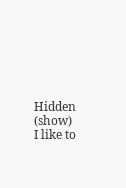Hidden (show)
I like to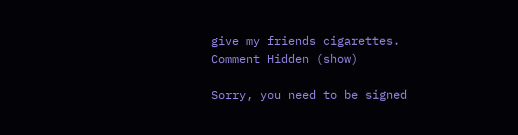give my friends cigarettes.
Comment Hidden (show)

Sorry, you need to be signed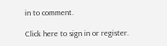in to comment.

Click here to sign in or register.